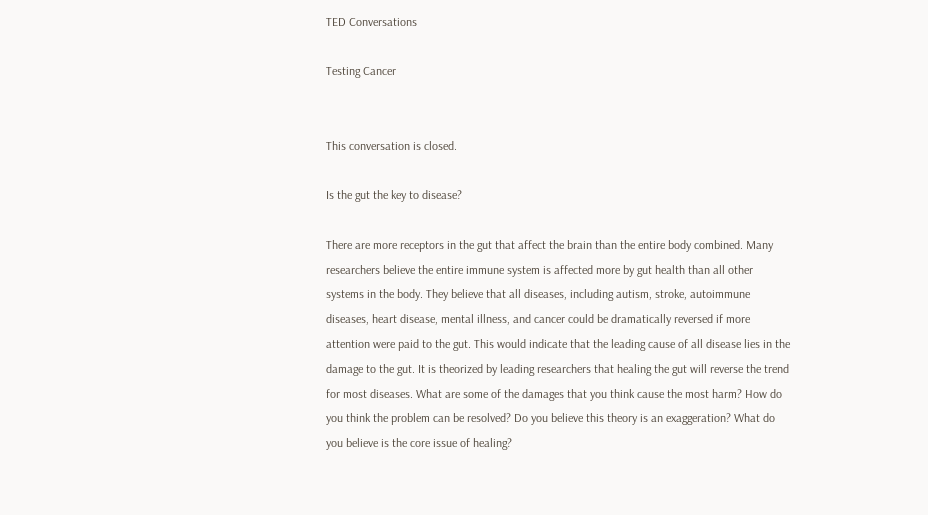TED Conversations

Testing Cancer


This conversation is closed.

Is the gut the key to disease?

There are more receptors in the gut that affect the brain than the entire body combined. Many researchers believe the entire immune system is affected more by gut health than all other systems in the body. They believe that all diseases, including autism, stroke, autoimmune diseases, heart disease, mental illness, and cancer could be dramatically reversed if more attention were paid to the gut. This would indicate that the leading cause of all disease lies in the damage to the gut. It is theorized by leading researchers that healing the gut will reverse the trend for most diseases. What are some of the damages that you think cause the most harm? How do you think the problem can be resolved? Do you believe this theory is an exaggeration? What do you believe is the core issue of healing?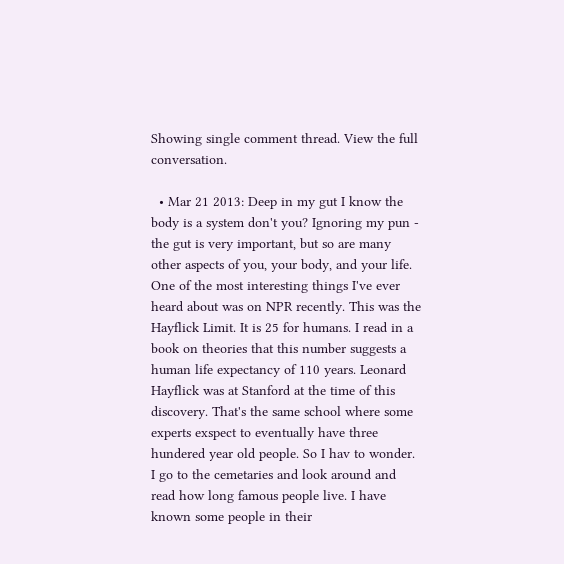Showing single comment thread. View the full conversation.

  • Mar 21 2013: Deep in my gut I know the body is a system don't you? Ignoring my pun - the gut is very important, but so are many other aspects of you, your body, and your life. One of the most interesting things I've ever heard about was on NPR recently. This was the Hayflick Limit. It is 25 for humans. I read in a book on theories that this number suggests a human life expectancy of 110 years. Leonard Hayflick was at Stanford at the time of this discovery. That's the same school where some experts exspect to eventually have three hundered year old people. So I hav to wonder. I go to the cemetaries and look around and read how long famous people live. I have known some people in their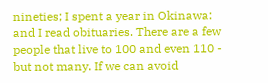nineties; I spent a year in Okinawa: and I read obituaries. There are a few people that live to 100 and even 110 - but not many. If we can avoid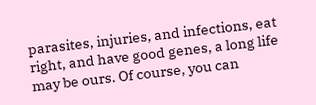parasites, injuries, and infections, eat right, and have good genes, a long life may be ours. Of course, you can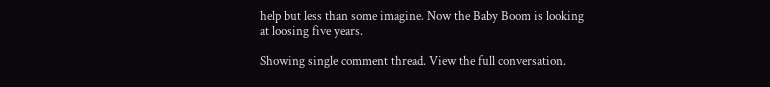help but less than some imagine. Now the Baby Boom is looking at loosing five years.

Showing single comment thread. View the full conversation.